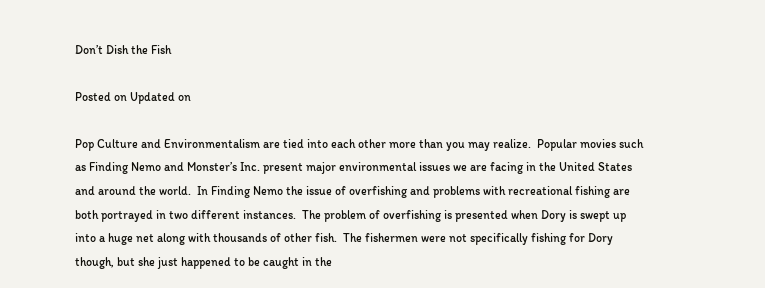Don’t Dish the Fish

Posted on Updated on

Pop Culture and Environmentalism are tied into each other more than you may realize.  Popular movies such as Finding Nemo and Monster’s Inc. present major environmental issues we are facing in the United States and around the world.  In Finding Nemo the issue of overfishing and problems with recreational fishing are both portrayed in two different instances.  The problem of overfishing is presented when Dory is swept up into a huge net along with thousands of other fish.  The fishermen were not specifically fishing for Dory though, but she just happened to be caught in the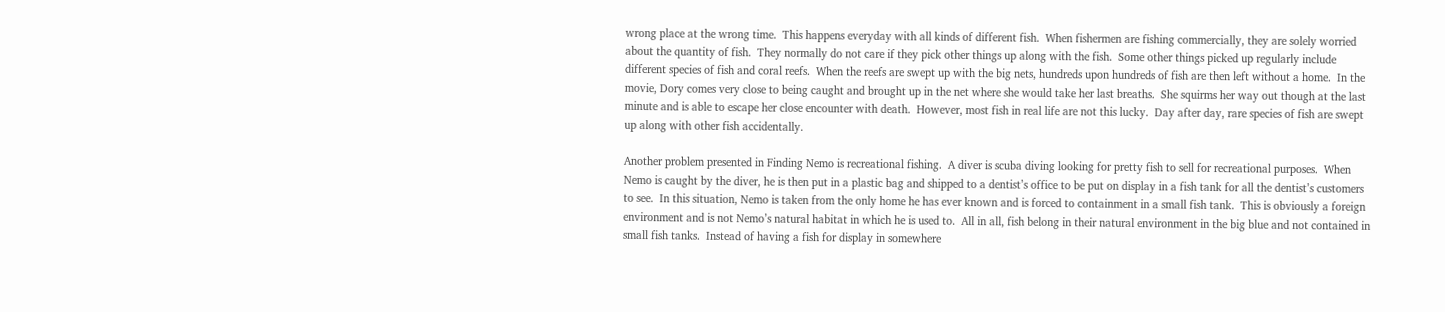wrong place at the wrong time.  This happens everyday with all kinds of different fish.  When fishermen are fishing commercially, they are solely worried about the quantity of fish.  They normally do not care if they pick other things up along with the fish.  Some other things picked up regularly include different species of fish and coral reefs.  When the reefs are swept up with the big nets, hundreds upon hundreds of fish are then left without a home.  In the movie, Dory comes very close to being caught and brought up in the net where she would take her last breaths.  She squirms her way out though at the last minute and is able to escape her close encounter with death.  However, most fish in real life are not this lucky.  Day after day, rare species of fish are swept up along with other fish accidentally.

Another problem presented in Finding Nemo is recreational fishing.  A diver is scuba diving looking for pretty fish to sell for recreational purposes.  When Nemo is caught by the diver, he is then put in a plastic bag and shipped to a dentist’s office to be put on display in a fish tank for all the dentist’s customers to see.  In this situation, Nemo is taken from the only home he has ever known and is forced to containment in a small fish tank.  This is obviously a foreign environment and is not Nemo’s natural habitat in which he is used to.  All in all, fish belong in their natural environment in the big blue and not contained in small fish tanks.  Instead of having a fish for display in somewhere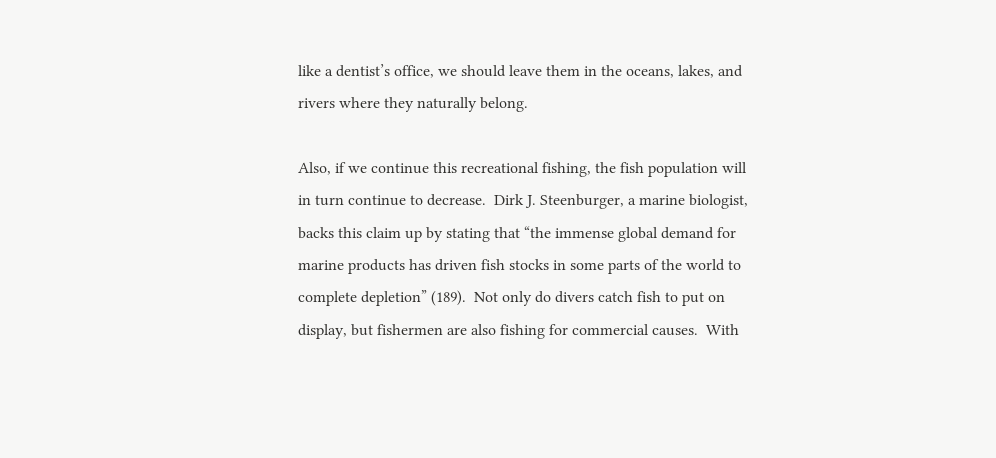like a dentist’s office, we should leave them in the oceans, lakes, and rivers where they naturally belong.

Also, if we continue this recreational fishing, the fish population will in turn continue to decrease.  Dirk J. Steenburger, a marine biologist, backs this claim up by stating that “the immense global demand for marine products has driven fish stocks in some parts of the world to complete depletion” (189).  Not only do divers catch fish to put on display, but fishermen are also fishing for commercial causes.  With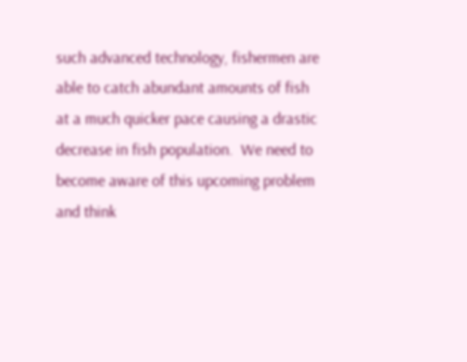such advanced technology, fishermen are able to catch abundant amounts of fish at a much quicker pace causing a drastic decrease in fish population.  We need to become aware of this upcoming problem and think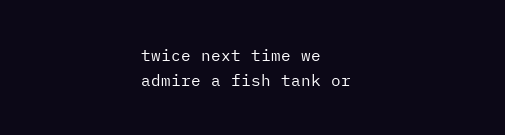twice next time we admire a fish tank or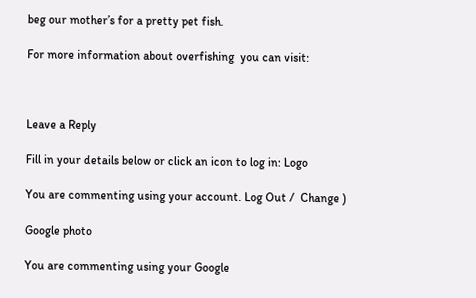beg our mother’s for a pretty pet fish.

For more information about overfishing  you can visit:



Leave a Reply

Fill in your details below or click an icon to log in: Logo

You are commenting using your account. Log Out /  Change )

Google photo

You are commenting using your Google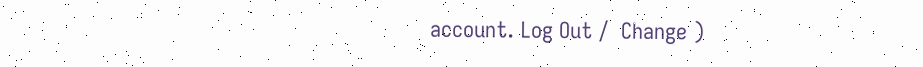account. Log Out /  Change )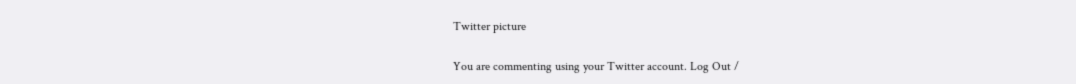Twitter picture

You are commenting using your Twitter account. Log Out /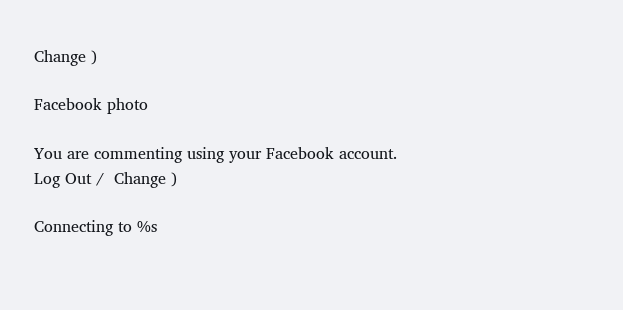Change )

Facebook photo

You are commenting using your Facebook account. Log Out /  Change )

Connecting to %s